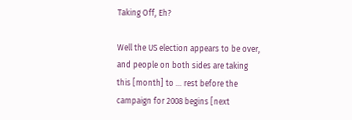Taking Off, Eh?

Well the US election appears to be over, and people on both sides are taking this [month] to … rest before the campaign for 2008 begins [next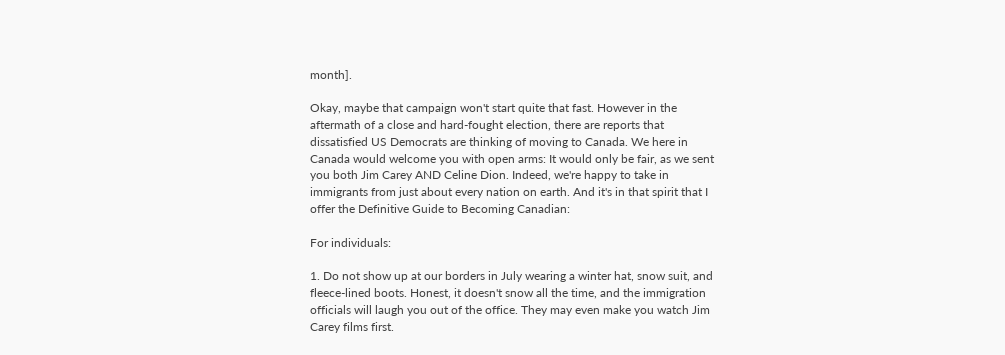month].

Okay, maybe that campaign won't start quite that fast. However in the aftermath of a close and hard-fought election, there are reports that dissatisfied US Democrats are thinking of moving to Canada. We here in Canada would welcome you with open arms: It would only be fair, as we sent you both Jim Carey AND Celine Dion. Indeed, we're happy to take in immigrants from just about every nation on earth. And it's in that spirit that I offer the Definitive Guide to Becoming Canadian:

For individuals:

1. Do not show up at our borders in July wearing a winter hat, snow suit, and fleece-lined boots. Honest, it doesn't snow all the time, and the immigration officials will laugh you out of the office. They may even make you watch Jim Carey films first.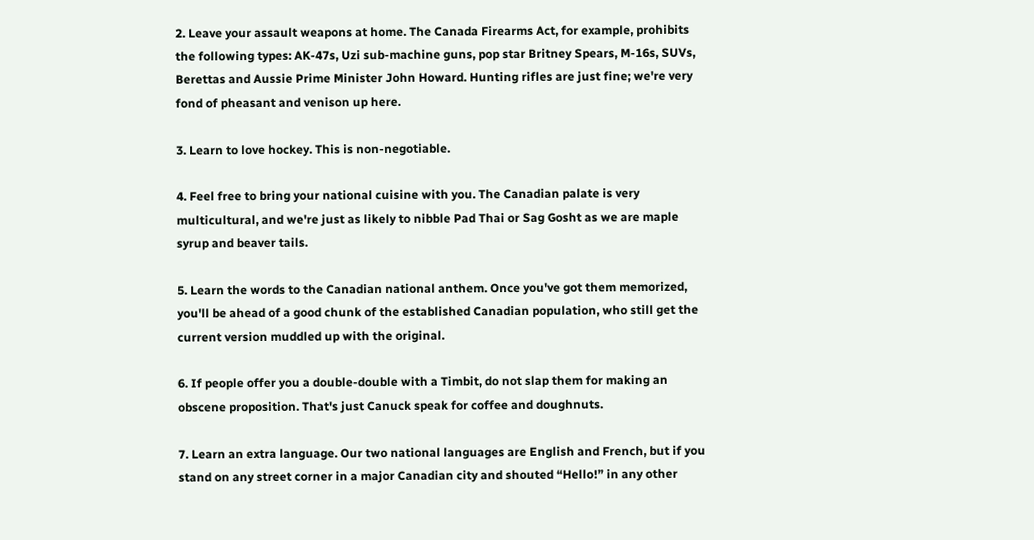2. Leave your assault weapons at home. The Canada Firearms Act, for example, prohibits the following types: AK-47s, Uzi sub-machine guns, pop star Britney Spears, M-16s, SUVs, Berettas and Aussie Prime Minister John Howard. Hunting rifles are just fine; we're very fond of pheasant and venison up here.

3. Learn to love hockey. This is non-negotiable.

4. Feel free to bring your national cuisine with you. The Canadian palate is very multicultural, and we're just as likely to nibble Pad Thai or Sag Gosht as we are maple syrup and beaver tails.

5. Learn the words to the Canadian national anthem. Once you've got them memorized, you'll be ahead of a good chunk of the established Canadian population, who still get the current version muddled up with the original.

6. If people offer you a double-double with a Timbit, do not slap them for making an obscene proposition. That's just Canuck speak for coffee and doughnuts.

7. Learn an extra language. Our two national languages are English and French, but if you stand on any street corner in a major Canadian city and shouted “Hello!” in any other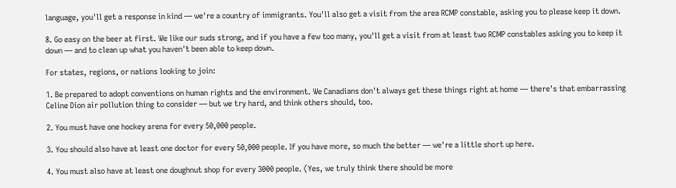language, you'll get a response in kind — we're a country of immigrants. You'll also get a visit from the area RCMP constable, asking you to please keep it down.

8. Go easy on the beer at first. We like our suds strong, and if you have a few too many, you'll get a visit from at least two RCMP constables asking you to keep it down — and to clean up what you haven't been able to keep down.

For states, regions, or nations looking to join:

1. Be prepared to adopt conventions on human rights and the environment. We Canadians don't always get these things right at home — there's that embarrassing Celine Dion air pollution thing to consider — but we try hard, and think others should, too.

2. You must have one hockey arena for every 50,000 people.

3. You should also have at least one doctor for every 50,000 people. If you have more, so much the better — we're a little short up here.

4. You must also have at least one doughnut shop for every 3000 people. (Yes, we truly think there should be more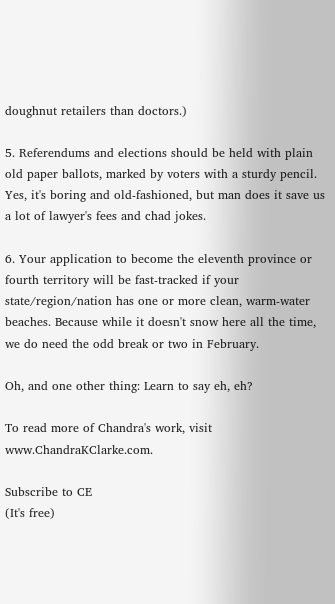doughnut retailers than doctors.)

5. Referendums and elections should be held with plain old paper ballots, marked by voters with a sturdy pencil. Yes, it's boring and old-fashioned, but man does it save us a lot of lawyer's fees and chad jokes.

6. Your application to become the eleventh province or fourth territory will be fast-tracked if your state/region/nation has one or more clean, warm-water beaches. Because while it doesn't snow here all the time, we do need the odd break or two in February.

Oh, and one other thing: Learn to say eh, eh?

To read more of Chandra's work, visit www.ChandraKClarke.com.

Subscribe to CE
(It's free)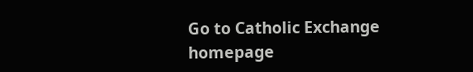Go to Catholic Exchange homepage